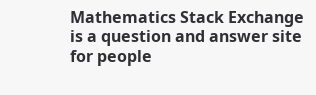Mathematics Stack Exchange is a question and answer site for people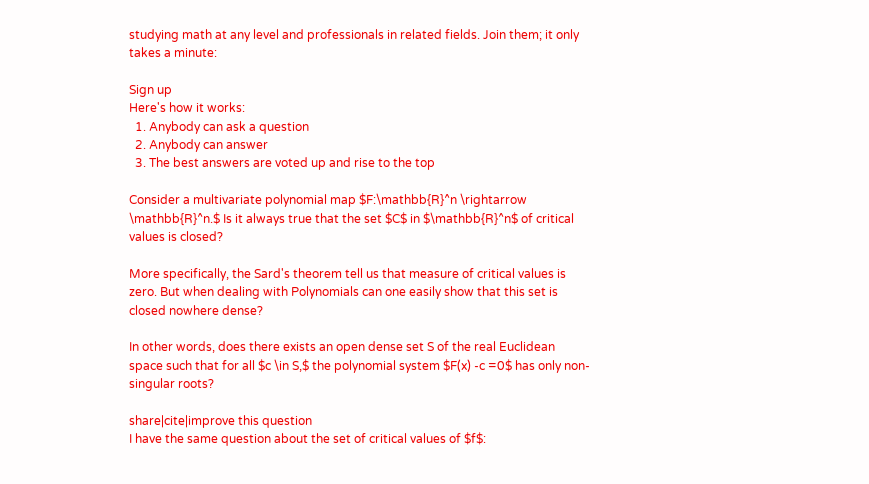studying math at any level and professionals in related fields. Join them; it only takes a minute:

Sign up
Here's how it works:
  1. Anybody can ask a question
  2. Anybody can answer
  3. The best answers are voted up and rise to the top

Consider a multivariate polynomial map $F:\mathbb{R}^n \rightarrow \mathbb{R}^n.$ Is it always true that the set $C$ in $\mathbb{R}^n$ of critical values is closed?

More specifically, the Sard's theorem tell us that measure of critical values is zero. But when dealing with Polynomials can one easily show that this set is closed nowhere dense?

In other words, does there exists an open dense set S of the real Euclidean space such that for all $c \in S,$ the polynomial system $F(x) -c =0$ has only non-singular roots?

share|cite|improve this question
I have the same question about the set of critical values of $f$: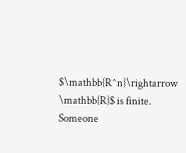$\mathbb{R^n}\rightarrow \mathbb{R}$ is finite. Someone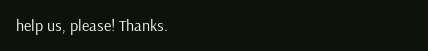help us, please! Thanks.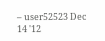– user52523 Dec 14 '12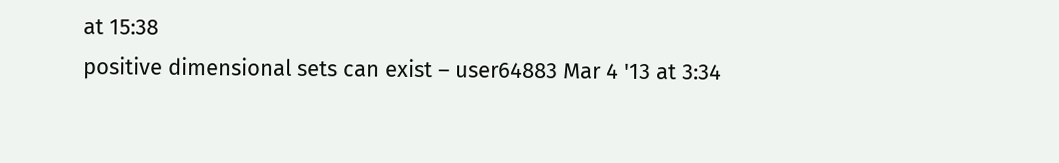at 15:38
positive dimensional sets can exist – user64883 Mar 4 '13 at 3:34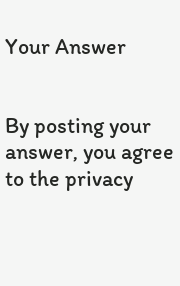Your Answer


By posting your answer, you agree to the privacy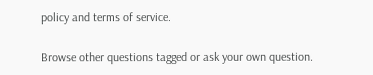policy and terms of service.

Browse other questions tagged or ask your own question.